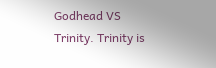Godhead VS Trinity. Trinity is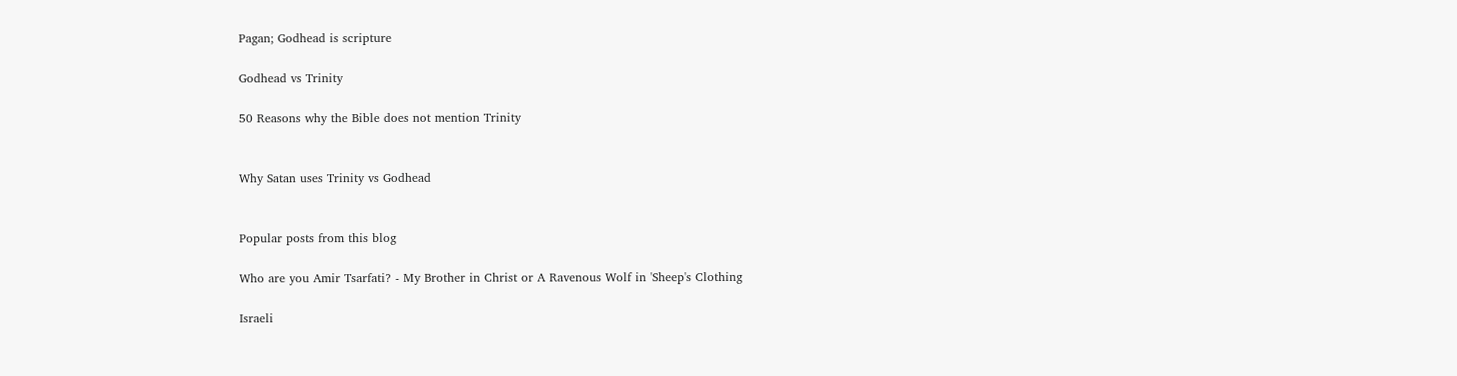Pagan; Godhead is scripture

Godhead vs Trinity

50 Reasons why the Bible does not mention Trinity


Why Satan uses Trinity vs Godhead


Popular posts from this blog

Who are you Amir Tsarfati? - My Brother in Christ or A Ravenous Wolf in 'Sheep's Clothing

Israeli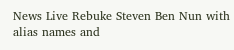News Live Rebuke Steven Ben Nun with alias names and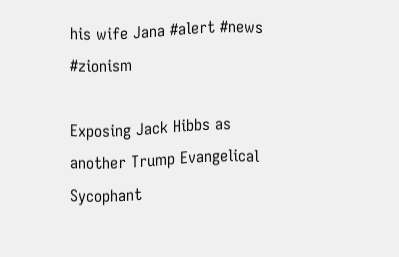his wife Jana #alert #news #zionism

Exposing Jack Hibbs as another Trump Evangelical Sycophant